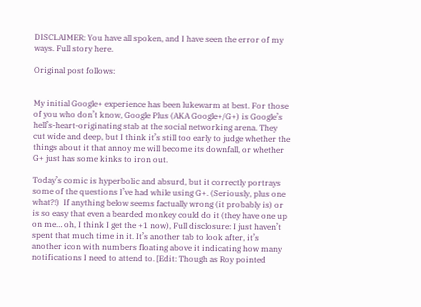DISCLAIMER: You have all spoken, and I have seen the error of my ways. Full story here.

Original post follows:


My initial Google+ experience has been lukewarm at best. For those of you who don’t know, Google Plus (AKA Google+/G+) is Google’s hell’s-heart-originating stab at the social networking arena. They cut wide and deep, but I think it’s still too early to judge whether the things about it that annoy me will become its downfall, or whether G+ just has some kinks to iron out.

Today’s comic is hyperbolic and absurd, but it correctly portrays some of the questions I’ve had while using G+. (Seriously, plus one what?!)  If anything below seems factually wrong (it probably is) or is so easy that even a bearded monkey could do it (they have one up on me… oh, I think I get the +1 now), Full disclosure: I just haven’t spent that much time in it. It’s another tab to look after, it’s another icon with numbers floating above it indicating how many notifications I need to attend to. [Edit: Though as Roy pointed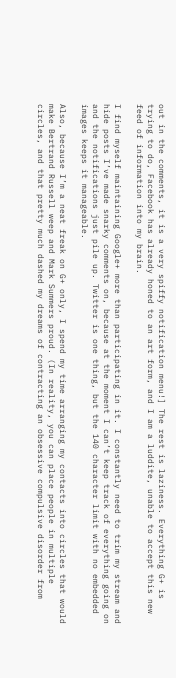out in the comments, it is a very spiffy notification menu!] The rest is laziness. Everything G+ is trying to do, Facebook has already honed to an art form, and I am a luddite, unable to accept this new feed of information into my brain.

I find myself maintaining Google+ more than participating in it. I constantly need to trim my stream and hide posts I’ve made snarky comments on, because at the moment I can’t keep track of everything going on and the notifications just pile up. Twitter is one thing, but the 140 character limit with no embedded images keeps it manageable.

Also, because I’m a neat freak on G+ only, I spend my time arranging my contacts into circles that would make Bertrand Russell weep and Mark Summers proud. (In reality, you can place people in multiple circles, and that pretty much dashed my dreams of contracting an obsessive compulsive disorder from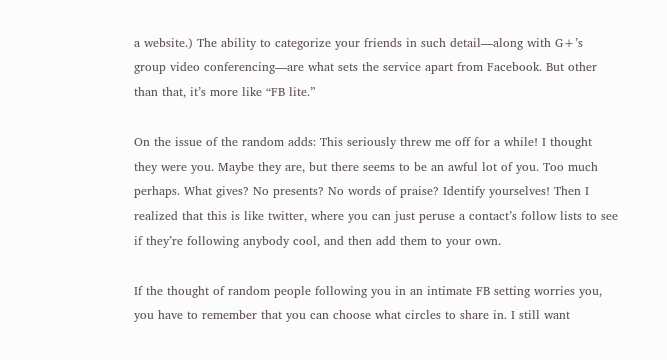a website.) The ability to categorize your friends in such detail—along with G+’s group video conferencing—are what sets the service apart from Facebook. But other than that, it’s more like “FB lite.”

On the issue of the random adds: This seriously threw me off for a while! I thought they were you. Maybe they are, but there seems to be an awful lot of you. Too much perhaps. What gives? No presents? No words of praise? Identify yourselves! Then I realized that this is like twitter, where you can just peruse a contact’s follow lists to see if they’re following anybody cool, and then add them to your own.

If the thought of random people following you in an intimate FB setting worries you, you have to remember that you can choose what circles to share in. I still want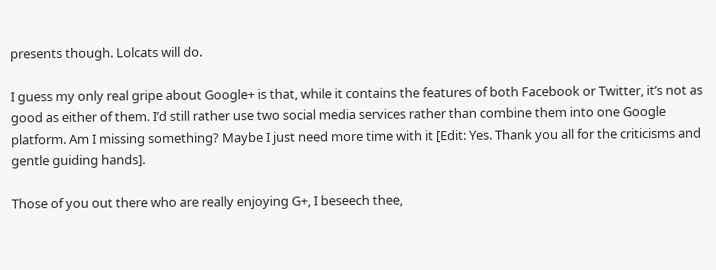presents though. Lolcats will do.

I guess my only real gripe about Google+ is that, while it contains the features of both Facebook or Twitter, it’s not as good as either of them. I’d still rather use two social media services rather than combine them into one Google platform. Am I missing something? Maybe I just need more time with it [Edit: Yes. Thank you all for the criticisms and gentle guiding hands].

Those of you out there who are really enjoying G+, I beseech thee,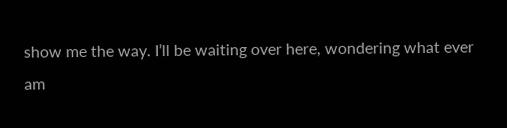show me the way. I’ll be waiting over here, wondering what ever am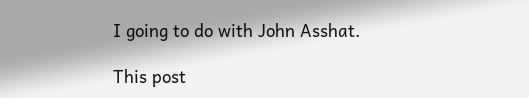I going to do with John Asshat.

This post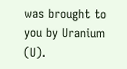was brought to you by Uranium (U).